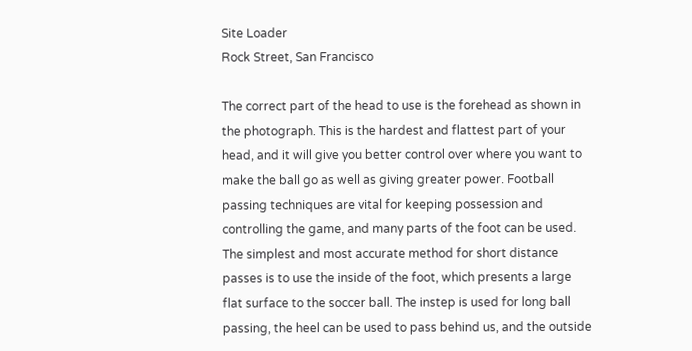Site Loader
Rock Street, San Francisco

The correct part of the head to use is the forehead as shown in the photograph. This is the hardest and flattest part of your head, and it will give you better control over where you want to make the ball go as well as giving greater power. Football passing techniques are vital for keeping possession and controlling the game, and many parts of the foot can be used. The simplest and most accurate method for short distance passes is to use the inside of the foot, which presents a large flat surface to the soccer ball. The instep is used for long ball passing, the heel can be used to pass behind us, and the outside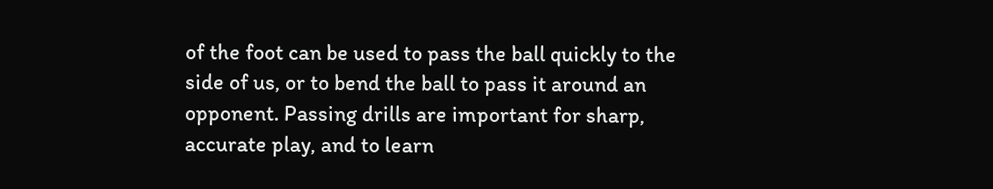of the foot can be used to pass the ball quickly to the side of us, or to bend the ball to pass it around an opponent. Passing drills are important for sharp, accurate play, and to learn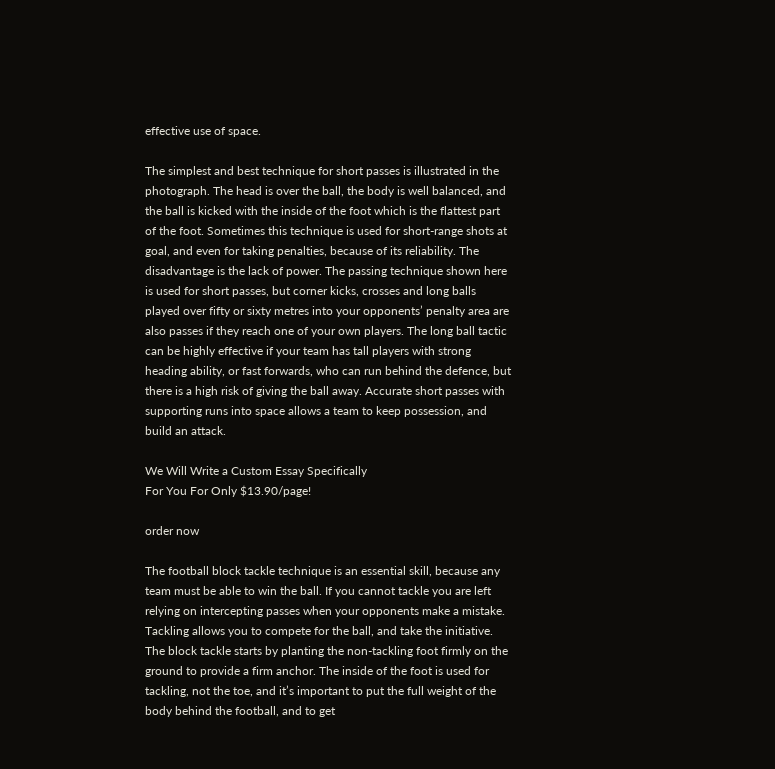effective use of space.

The simplest and best technique for short passes is illustrated in the photograph. The head is over the ball, the body is well balanced, and the ball is kicked with the inside of the foot which is the flattest part of the foot. Sometimes this technique is used for short-range shots at goal, and even for taking penalties, because of its reliability. The disadvantage is the lack of power. The passing technique shown here is used for short passes, but corner kicks, crosses and long balls played over fifty or sixty metres into your opponents’ penalty area are also passes if they reach one of your own players. The long ball tactic can be highly effective if your team has tall players with strong heading ability, or fast forwards, who can run behind the defence, but there is a high risk of giving the ball away. Accurate short passes with supporting runs into space allows a team to keep possession, and build an attack.

We Will Write a Custom Essay Specifically
For You For Only $13.90/page!

order now

The football block tackle technique is an essential skill, because any team must be able to win the ball. If you cannot tackle you are left relying on intercepting passes when your opponents make a mistake. Tackling allows you to compete for the ball, and take the initiative. The block tackle starts by planting the non-tackling foot firmly on the ground to provide a firm anchor. The inside of the foot is used for tackling, not the toe, and it’s important to put the full weight of the body behind the football, and to get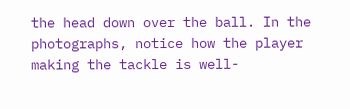the head down over the ball. In the photographs, notice how the player making the tackle is well-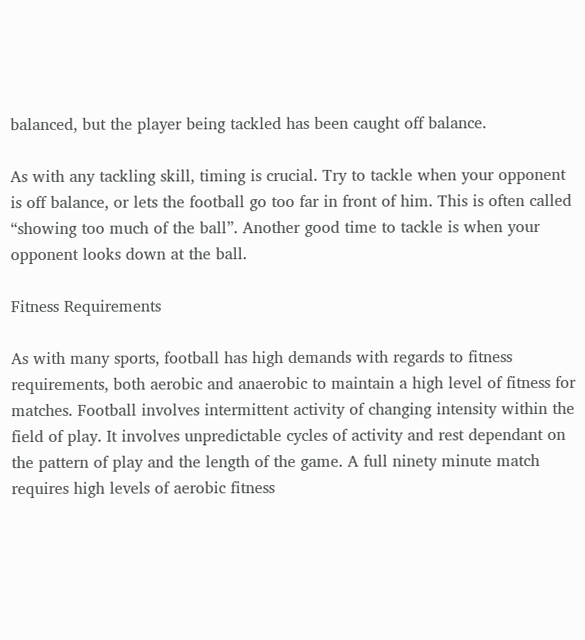balanced, but the player being tackled has been caught off balance.

As with any tackling skill, timing is crucial. Try to tackle when your opponent is off balance, or lets the football go too far in front of him. This is often called “showing too much of the ball”. Another good time to tackle is when your opponent looks down at the ball.

Fitness Requirements

As with many sports, football has high demands with regards to fitness requirements, both aerobic and anaerobic to maintain a high level of fitness for matches. Football involves intermittent activity of changing intensity within the field of play. It involves unpredictable cycles of activity and rest dependant on the pattern of play and the length of the game. A full ninety minute match requires high levels of aerobic fitness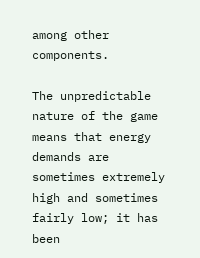among other components.

The unpredictable nature of the game means that energy demands are sometimes extremely high and sometimes fairly low; it has been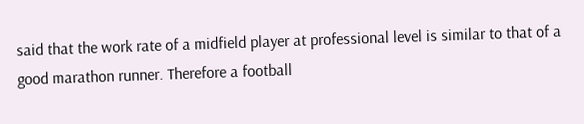said that the work rate of a midfield player at professional level is similar to that of a good marathon runner. Therefore a football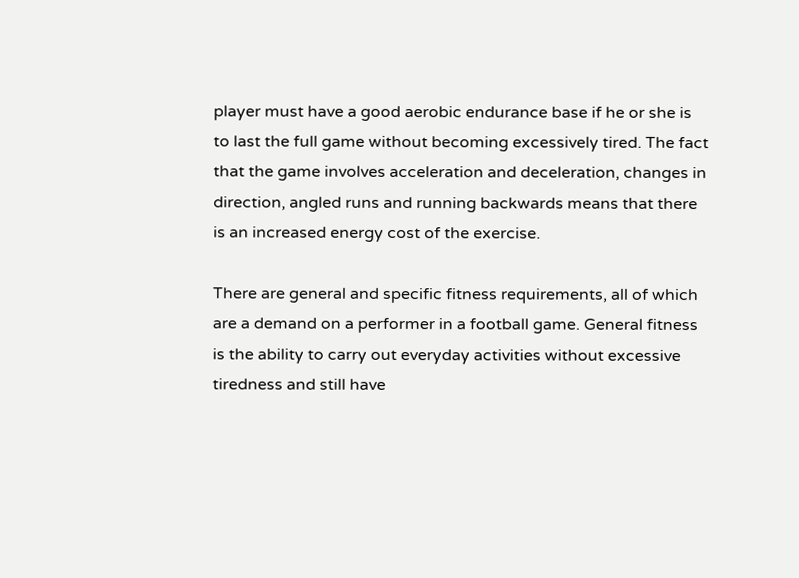player must have a good aerobic endurance base if he or she is to last the full game without becoming excessively tired. The fact that the game involves acceleration and deceleration, changes in direction, angled runs and running backwards means that there is an increased energy cost of the exercise.

There are general and specific fitness requirements, all of which are a demand on a performer in a football game. General fitness is the ability to carry out everyday activities without excessive tiredness and still have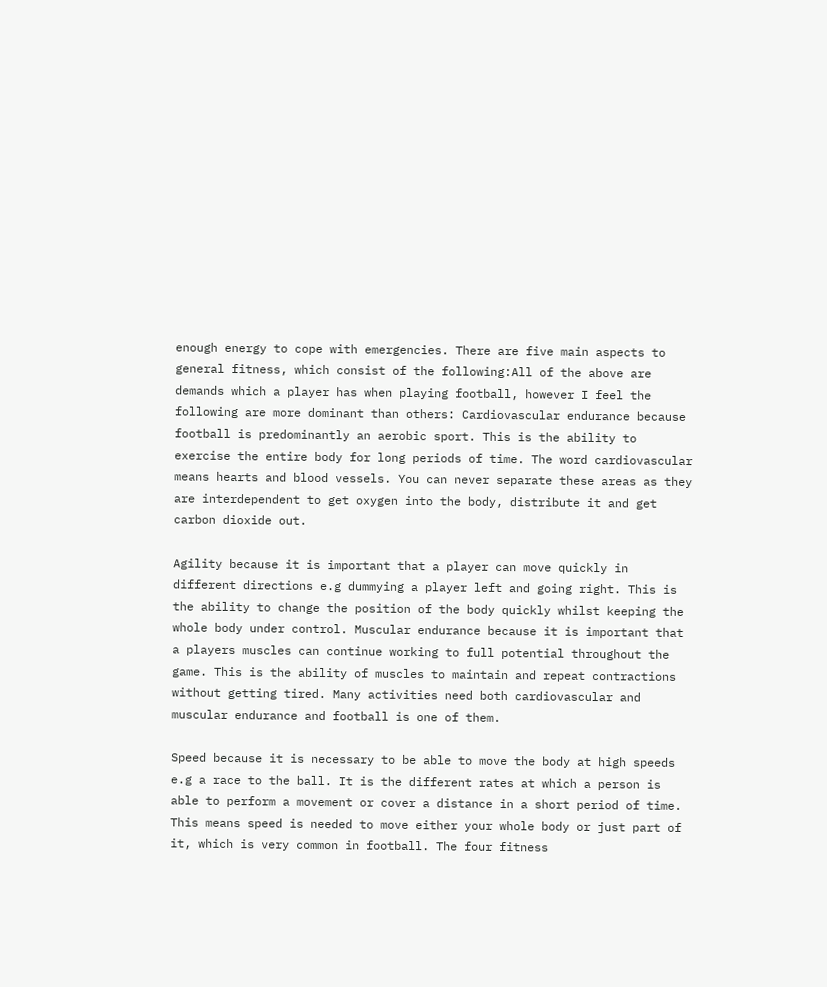enough energy to cope with emergencies. There are five main aspects to general fitness, which consist of the following:All of the above are demands which a player has when playing football, however I feel the following are more dominant than others: Cardiovascular endurance because football is predominantly an aerobic sport. This is the ability to exercise the entire body for long periods of time. The word cardiovascular means hearts and blood vessels. You can never separate these areas as they are interdependent to get oxygen into the body, distribute it and get carbon dioxide out.

Agility because it is important that a player can move quickly in different directions e.g dummying a player left and going right. This is the ability to change the position of the body quickly whilst keeping the whole body under control. Muscular endurance because it is important that a players muscles can continue working to full potential throughout the game. This is the ability of muscles to maintain and repeat contractions without getting tired. Many activities need both cardiovascular and muscular endurance and football is one of them.

Speed because it is necessary to be able to move the body at high speeds e.g a race to the ball. It is the different rates at which a person is able to perform a movement or cover a distance in a short period of time. This means speed is needed to move either your whole body or just part of it, which is very common in football. The four fitness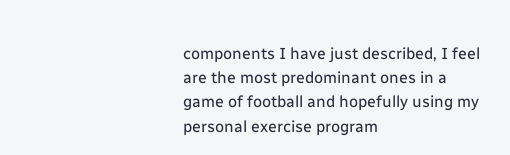components I have just described, I feel are the most predominant ones in a game of football and hopefully using my personal exercise program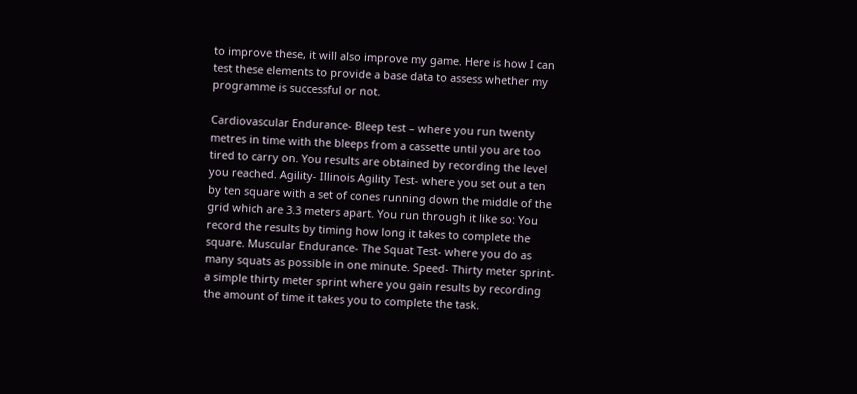to improve these, it will also improve my game. Here is how I can test these elements to provide a base data to assess whether my programme is successful or not.

Cardiovascular Endurance- Bleep test – where you run twenty metres in time with the bleeps from a cassette until you are too tired to carry on. You results are obtained by recording the level you reached. Agility- Illinois Agility Test- where you set out a ten by ten square with a set of cones running down the middle of the grid which are 3.3 meters apart. You run through it like so: You record the results by timing how long it takes to complete the square. Muscular Endurance- The Squat Test- where you do as many squats as possible in one minute. Speed- Thirty meter sprint- a simple thirty meter sprint where you gain results by recording the amount of time it takes you to complete the task.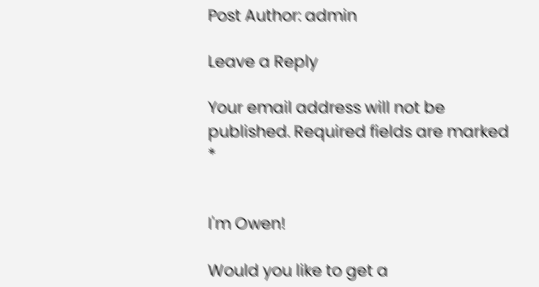Post Author: admin

Leave a Reply

Your email address will not be published. Required fields are marked *


I'm Owen!

Would you like to get a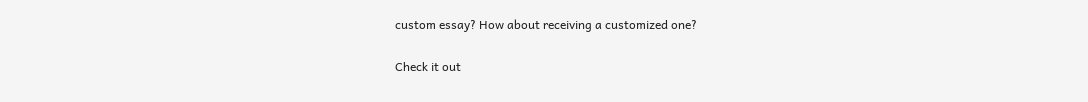custom essay? How about receiving a customized one?

Check it out